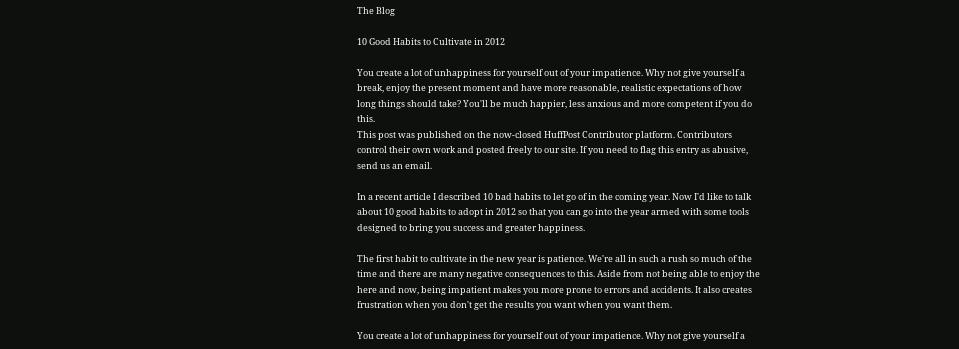The Blog

10 Good Habits to Cultivate in 2012

You create a lot of unhappiness for yourself out of your impatience. Why not give yourself a break, enjoy the present moment and have more reasonable, realistic expectations of how long things should take? You'll be much happier, less anxious and more competent if you do this.
This post was published on the now-closed HuffPost Contributor platform. Contributors control their own work and posted freely to our site. If you need to flag this entry as abusive, send us an email.

In a recent article I described 10 bad habits to let go of in the coming year. Now I'd like to talk about 10 good habits to adopt in 2012 so that you can go into the year armed with some tools designed to bring you success and greater happiness.

The first habit to cultivate in the new year is patience. We're all in such a rush so much of the time and there are many negative consequences to this. Aside from not being able to enjoy the here and now, being impatient makes you more prone to errors and accidents. It also creates frustration when you don't get the results you want when you want them.

You create a lot of unhappiness for yourself out of your impatience. Why not give yourself a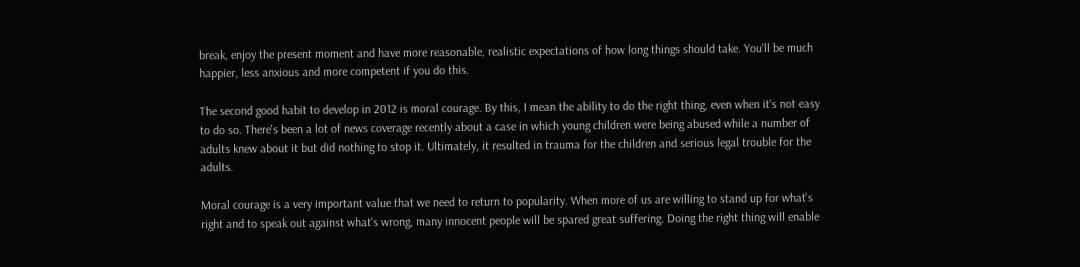break, enjoy the present moment and have more reasonable, realistic expectations of how long things should take. You'll be much happier, less anxious and more competent if you do this.

The second good habit to develop in 2012 is moral courage. By this, I mean the ability to do the right thing, even when it's not easy to do so. There's been a lot of news coverage recently about a case in which young children were being abused while a number of adults knew about it but did nothing to stop it. Ultimately, it resulted in trauma for the children and serious legal trouble for the adults.

Moral courage is a very important value that we need to return to popularity. When more of us are willing to stand up for what's right and to speak out against what's wrong, many innocent people will be spared great suffering. Doing the right thing will enable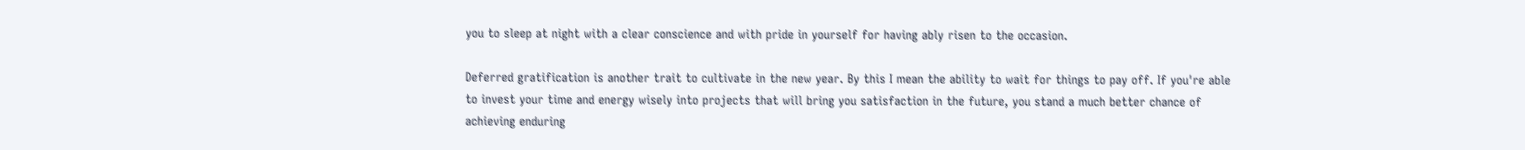you to sleep at night with a clear conscience and with pride in yourself for having ably risen to the occasion.

Deferred gratification is another trait to cultivate in the new year. By this I mean the ability to wait for things to pay off. If you're able to invest your time and energy wisely into projects that will bring you satisfaction in the future, you stand a much better chance of achieving enduring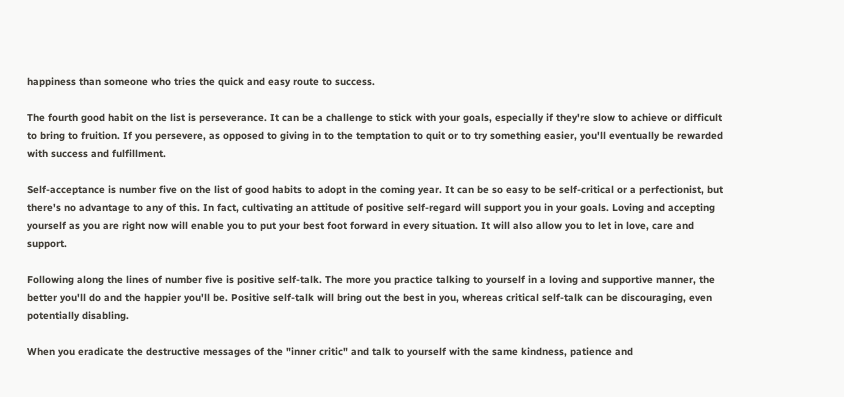happiness than someone who tries the quick and easy route to success.

The fourth good habit on the list is perseverance. It can be a challenge to stick with your goals, especially if they're slow to achieve or difficult to bring to fruition. If you persevere, as opposed to giving in to the temptation to quit or to try something easier, you'll eventually be rewarded with success and fulfillment.

Self-acceptance is number five on the list of good habits to adopt in the coming year. It can be so easy to be self-critical or a perfectionist, but there's no advantage to any of this. In fact, cultivating an attitude of positive self-regard will support you in your goals. Loving and accepting yourself as you are right now will enable you to put your best foot forward in every situation. It will also allow you to let in love, care and support.

Following along the lines of number five is positive self-talk. The more you practice talking to yourself in a loving and supportive manner, the better you'll do and the happier you'll be. Positive self-talk will bring out the best in you, whereas critical self-talk can be discouraging, even potentially disabling.

When you eradicate the destructive messages of the "inner critic" and talk to yourself with the same kindness, patience and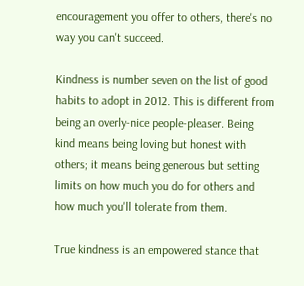encouragement you offer to others, there's no way you can't succeed.

Kindness is number seven on the list of good habits to adopt in 2012. This is different from being an overly-nice people-pleaser. Being kind means being loving but honest with others; it means being generous but setting limits on how much you do for others and how much you'll tolerate from them.

True kindness is an empowered stance that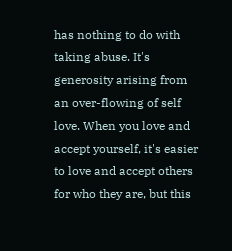has nothing to do with taking abuse. It's generosity arising from an over-flowing of self love. When you love and accept yourself, it's easier to love and accept others for who they are, but this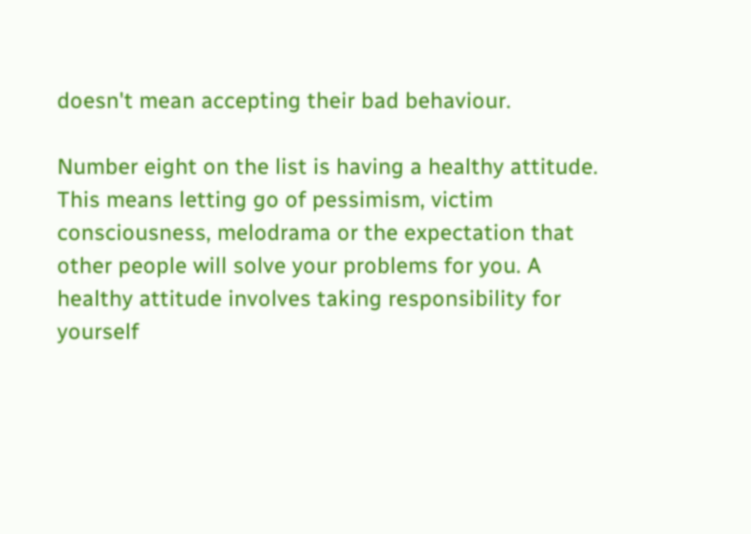doesn't mean accepting their bad behaviour.

Number eight on the list is having a healthy attitude. This means letting go of pessimism, victim consciousness, melodrama or the expectation that other people will solve your problems for you. A healthy attitude involves taking responsibility for yourself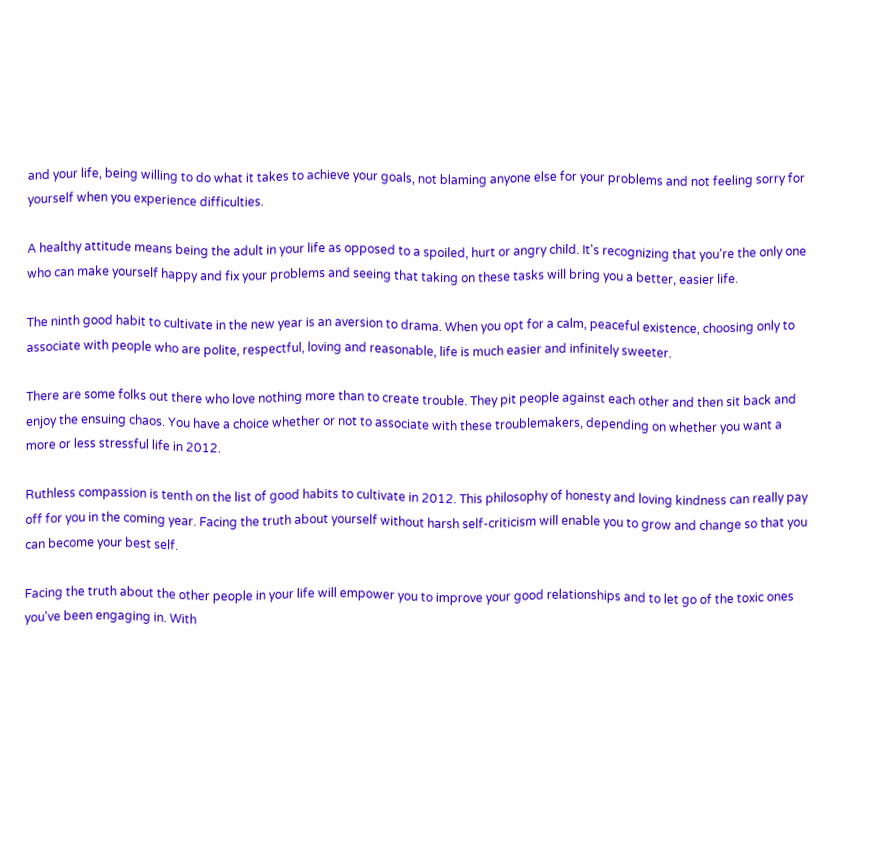and your life, being willing to do what it takes to achieve your goals, not blaming anyone else for your problems and not feeling sorry for yourself when you experience difficulties.

A healthy attitude means being the adult in your life as opposed to a spoiled, hurt or angry child. It's recognizing that you're the only one who can make yourself happy and fix your problems and seeing that taking on these tasks will bring you a better, easier life.

The ninth good habit to cultivate in the new year is an aversion to drama. When you opt for a calm, peaceful existence, choosing only to associate with people who are polite, respectful, loving and reasonable, life is much easier and infinitely sweeter.

There are some folks out there who love nothing more than to create trouble. They pit people against each other and then sit back and enjoy the ensuing chaos. You have a choice whether or not to associate with these troublemakers, depending on whether you want a more or less stressful life in 2012.

Ruthless compassion is tenth on the list of good habits to cultivate in 2012. This philosophy of honesty and loving kindness can really pay off for you in the coming year. Facing the truth about yourself without harsh self-criticism will enable you to grow and change so that you can become your best self.

Facing the truth about the other people in your life will empower you to improve your good relationships and to let go of the toxic ones you've been engaging in. With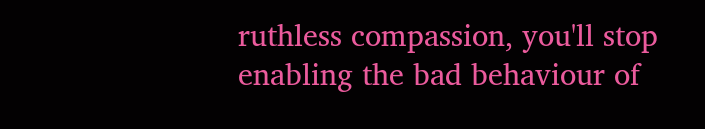ruthless compassion, you'll stop enabling the bad behaviour of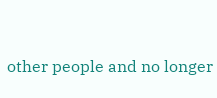other people and no longer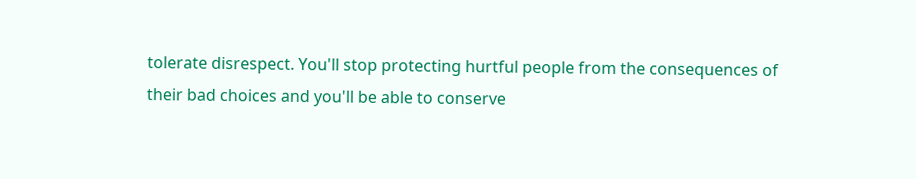tolerate disrespect. You'll stop protecting hurtful people from the consequences of their bad choices and you'll be able to conserve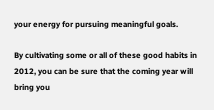your energy for pursuing meaningful goals.

By cultivating some or all of these good habits in 2012, you can be sure that the coming year will bring you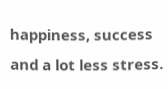happiness, success and a lot less stress.